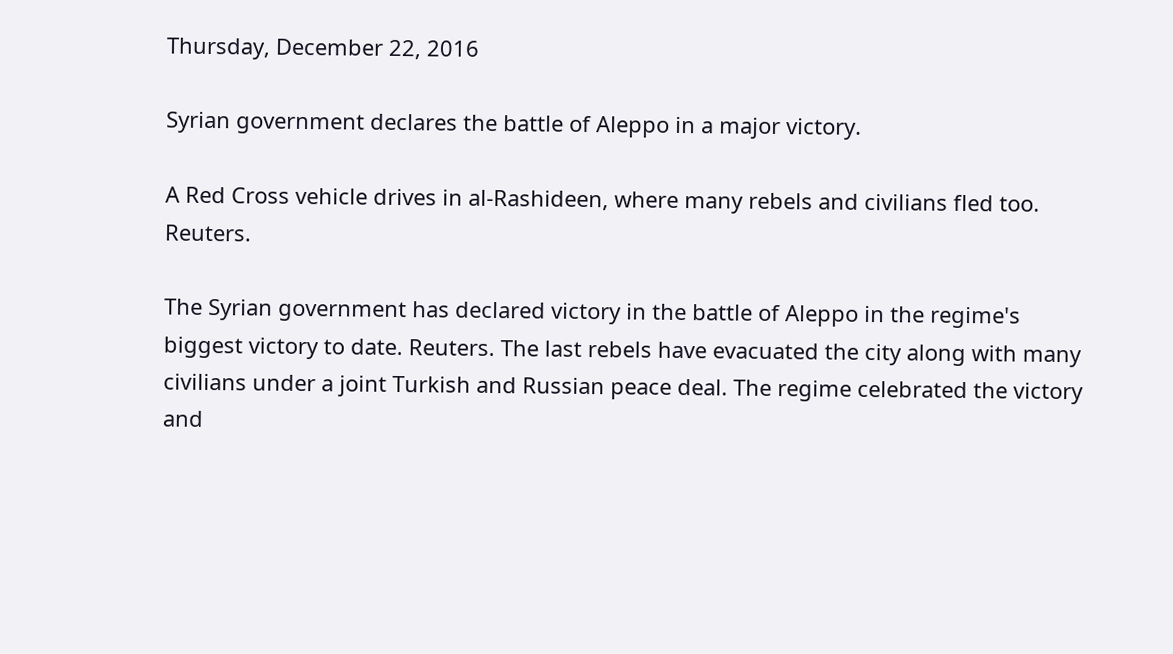Thursday, December 22, 2016

Syrian government declares the battle of Aleppo in a major victory.

A Red Cross vehicle drives in al-Rashideen, where many rebels and civilians fled too. Reuters.

The Syrian government has declared victory in the battle of Aleppo in the regime's biggest victory to date. Reuters. The last rebels have evacuated the city along with many civilians under a joint Turkish and Russian peace deal. The regime celebrated the victory and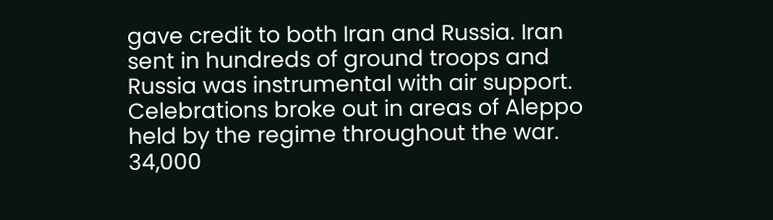gave credit to both Iran and Russia. Iran sent in hundreds of ground troops and Russia was instrumental with air support. Celebrations broke out in areas of Aleppo held by the regime throughout the war. 34,000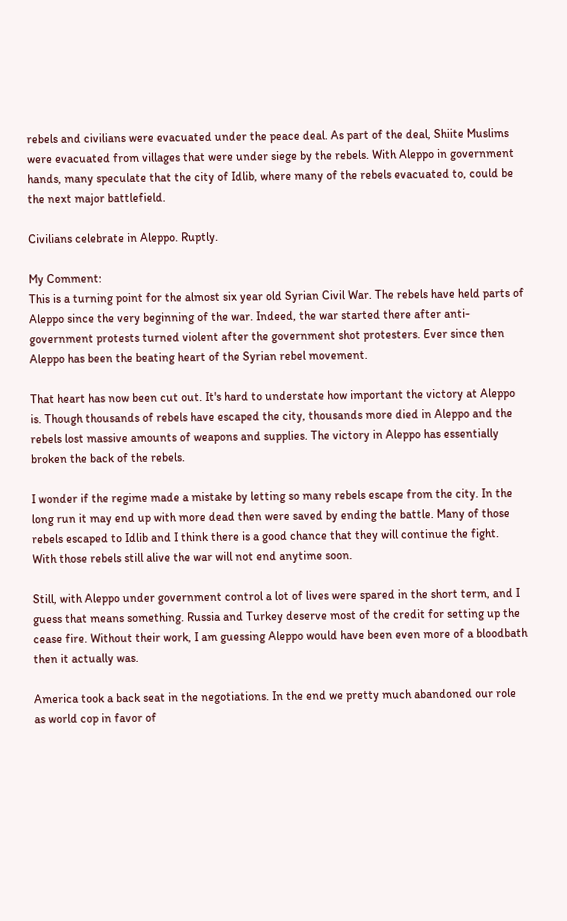rebels and civilians were evacuated under the peace deal. As part of the deal, Shiite Muslims were evacuated from villages that were under siege by the rebels. With Aleppo in government hands, many speculate that the city of Idlib, where many of the rebels evacuated to, could be the next major battlefield.

Civilians celebrate in Aleppo. Ruptly.

My Comment:
This is a turning point for the almost six year old Syrian Civil War. The rebels have held parts of Aleppo since the very beginning of the war. Indeed, the war started there after anti-government protests turned violent after the government shot protesters. Ever since then Aleppo has been the beating heart of the Syrian rebel movement.

That heart has now been cut out. It's hard to understate how important the victory at Aleppo is. Though thousands of rebels have escaped the city, thousands more died in Aleppo and the rebels lost massive amounts of weapons and supplies. The victory in Aleppo has essentially broken the back of the rebels.

I wonder if the regime made a mistake by letting so many rebels escape from the city. In the long run it may end up with more dead then were saved by ending the battle. Many of those rebels escaped to Idlib and I think there is a good chance that they will continue the fight.  With those rebels still alive the war will not end anytime soon.

Still, with Aleppo under government control a lot of lives were spared in the short term, and I guess that means something. Russia and Turkey deserve most of the credit for setting up the cease fire. Without their work, I am guessing Aleppo would have been even more of a bloodbath then it actually was.

America took a back seat in the negotiations. In the end we pretty much abandoned our role as world cop in favor of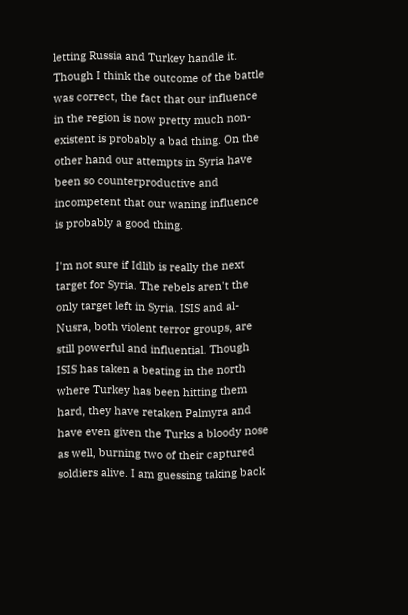letting Russia and Turkey handle it. Though I think the outcome of the battle was correct, the fact that our influence in the region is now pretty much non-existent is probably a bad thing. On the other hand our attempts in Syria have been so counterproductive and incompetent that our waning influence is probably a good thing.

I'm not sure if Idlib is really the next target for Syria. The rebels aren't the only target left in Syria. ISIS and al-Nusra, both violent terror groups, are still powerful and influential. Though ISIS has taken a beating in the north where Turkey has been hitting them hard, they have retaken Palmyra and have even given the Turks a bloody nose as well, burning two of their captured soldiers alive. I am guessing taking back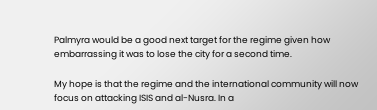Palmyra would be a good next target for the regime given how embarrassing it was to lose the city for a second time.

My hope is that the regime and the international community will now focus on attacking ISIS and al-Nusra. In a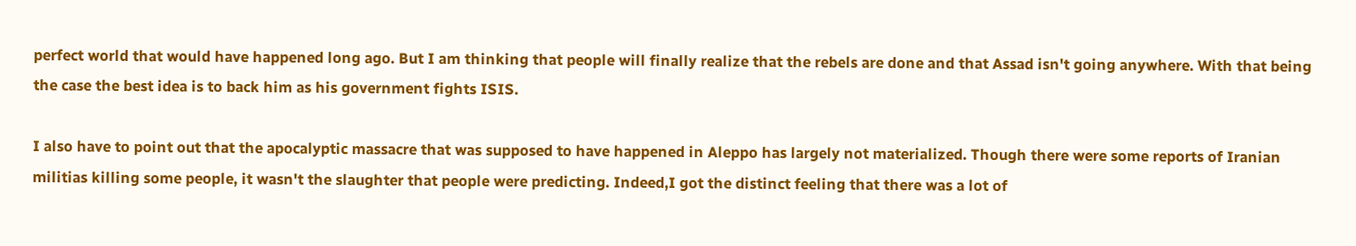perfect world that would have happened long ago. But I am thinking that people will finally realize that the rebels are done and that Assad isn't going anywhere. With that being the case the best idea is to back him as his government fights ISIS.

I also have to point out that the apocalyptic massacre that was supposed to have happened in Aleppo has largely not materialized. Though there were some reports of Iranian militias killing some people, it wasn't the slaughter that people were predicting. Indeed,I got the distinct feeling that there was a lot of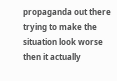propaganda out there trying to make the situation look worse then it actually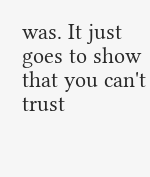was. It just goes to show that you can't trust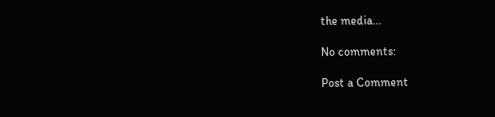the media...

No comments:

Post a Comment